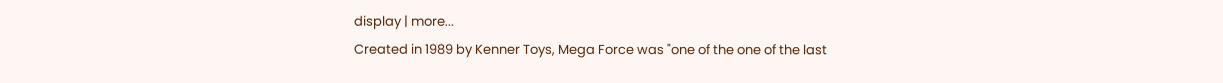display | more...
Created in 1989 by Kenner Toys, Mega Force was "one of the one of the last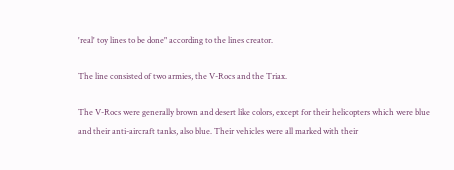'real' toy lines to be done" according to the lines creator.

The line consisted of two armies, the V-Rocs and the Triax.

The V-Rocs were generally brown and desert like colors, except for their helicopters which were blue and their anti-aircraft tanks, also blue. Their vehicles were all marked with their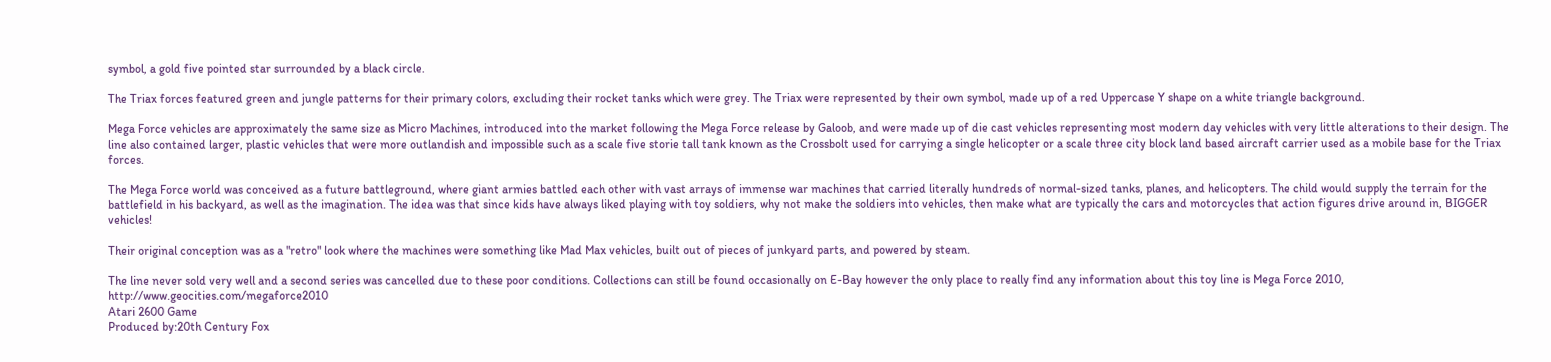symbol, a gold five pointed star surrounded by a black circle.

The Triax forces featured green and jungle patterns for their primary colors, excluding their rocket tanks which were grey. The Triax were represented by their own symbol, made up of a red Uppercase Y shape on a white triangle background.

Mega Force vehicles are approximately the same size as Micro Machines, introduced into the market following the Mega Force release by Galoob, and were made up of die cast vehicles representing most modern day vehicles with very little alterations to their design. The line also contained larger, plastic vehicles that were more outlandish and impossible such as a scale five storie tall tank known as the Crossbolt used for carrying a single helicopter or a scale three city block land based aircraft carrier used as a mobile base for the Triax forces.

The Mega Force world was conceived as a future battleground, where giant armies battled each other with vast arrays of immense war machines that carried literally hundreds of normal-sized tanks, planes, and helicopters. The child would supply the terrain for the battlefield in his backyard, as well as the imagination. The idea was that since kids have always liked playing with toy soldiers, why not make the soldiers into vehicles, then make what are typically the cars and motorcycles that action figures drive around in, BIGGER vehicles!

Their original conception was as a "retro" look where the machines were something like Mad Max vehicles, built out of pieces of junkyard parts, and powered by steam.

The line never sold very well and a second series was cancelled due to these poor conditions. Collections can still be found occasionally on E-Bay however the only place to really find any information about this toy line is Mega Force 2010, http://www.geocities.com/megaforce2010
Atari 2600 Game
Produced by:20th Century Fox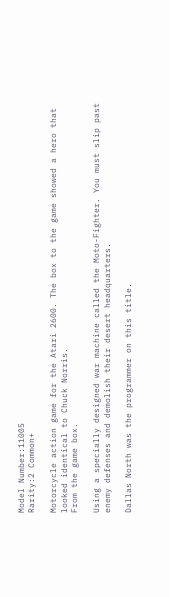Model Number:11005
Rarity:2 Common+

Motorcycle action game for the Atari 2600. The box to the game showed a hero that looked identical to Chuck Norris.
From the game box.

Using a specially designed war machine called the Moto-Fighter. You must slip past enemy defenses and demolish their desert headquarters.

Dallas North was the programmer on this title.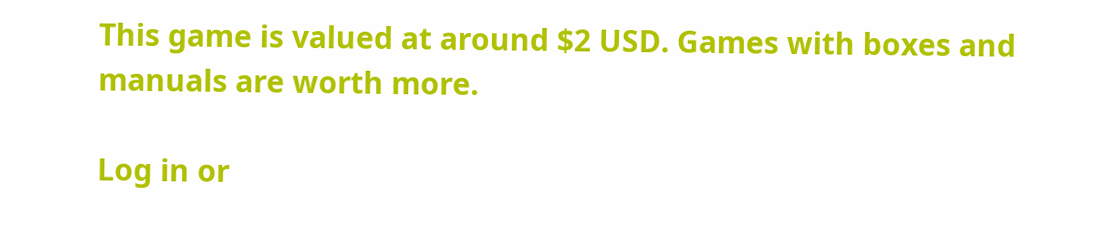This game is valued at around $2 USD. Games with boxes and manuals are worth more.

Log in or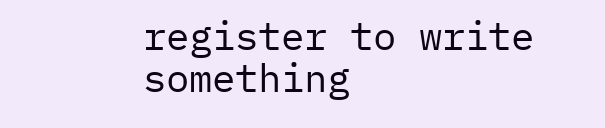register to write something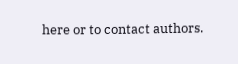here or to contact authors.